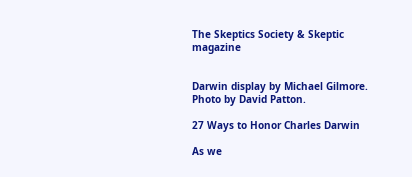The Skeptics Society & Skeptic magazine


Darwin display by Michael Gilmore. Photo by David Patton.

27 Ways to Honor Charles Darwin

As we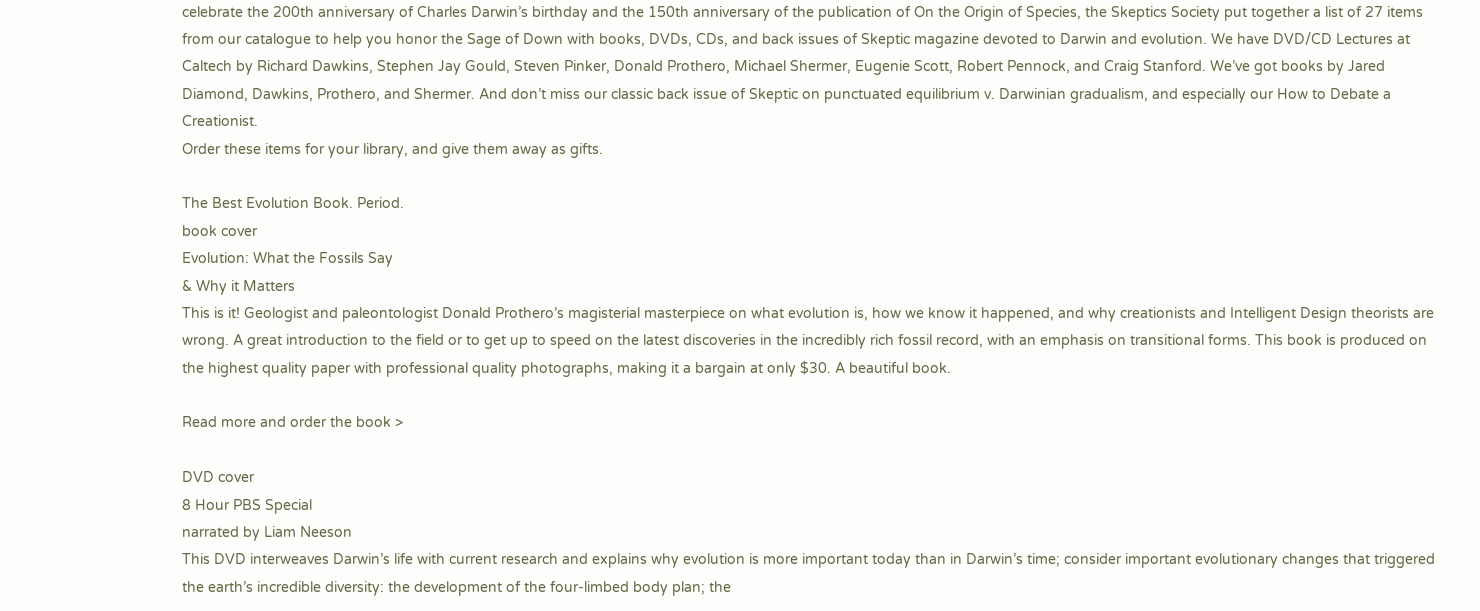celebrate the 200th anniversary of Charles Darwin’s birthday and the 150th anniversary of the publication of On the Origin of Species, the Skeptics Society put together a list of 27 items from our catalogue to help you honor the Sage of Down with books, DVDs, CDs, and back issues of Skeptic magazine devoted to Darwin and evolution. We have DVD/CD Lectures at Caltech by Richard Dawkins, Stephen Jay Gould, Steven Pinker, Donald Prothero, Michael Shermer, Eugenie Scott, Robert Pennock, and Craig Stanford. We’ve got books by Jared Diamond, Dawkins, Prothero, and Shermer. And don’t miss our classic back issue of Skeptic on punctuated equilibrium v. Darwinian gradualism, and especially our How to Debate a Creationist.
Order these items for your library, and give them away as gifts.

The Best Evolution Book. Period.
book cover
Evolution: What the Fossils Say
& Why it Matters
This is it! Geologist and paleontologist Donald Prothero’s magisterial masterpiece on what evolution is, how we know it happened, and why creationists and Intelligent Design theorists are wrong. A great introduction to the field or to get up to speed on the latest discoveries in the incredibly rich fossil record, with an emphasis on transitional forms. This book is produced on the highest quality paper with professional quality photographs, making it a bargain at only $30. A beautiful book.

Read more and order the book >

DVD cover
8 Hour PBS Special
narrated by Liam Neeson
This DVD interweaves Darwin’s life with current research and explains why evolution is more important today than in Darwin’s time; consider important evolutionary changes that triggered the earth’s incredible diversity: the development of the four-limbed body plan; the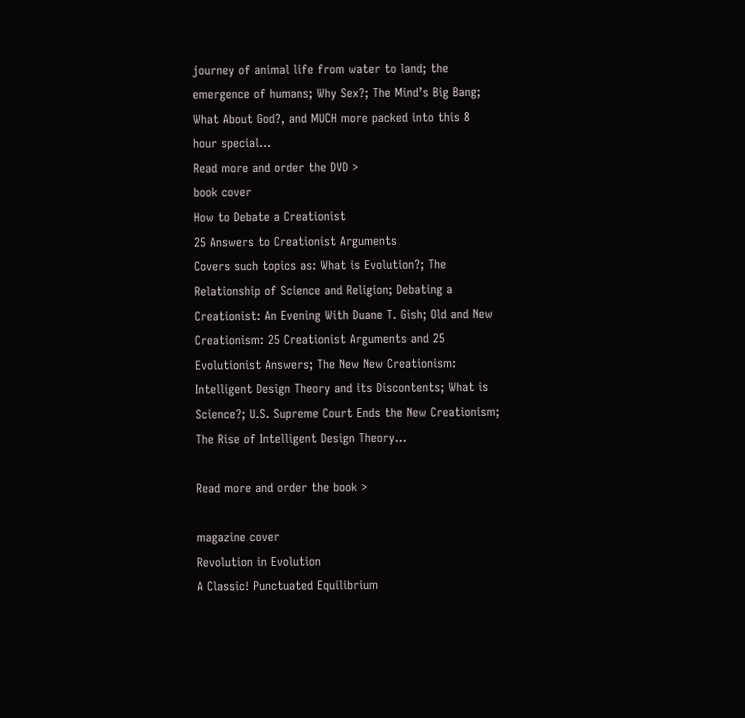journey of animal life from water to land; the emergence of humans; Why Sex?; The Mind’s Big Bang; What About God?, and MUCH more packed into this 8 hour special…
Read more and order the DVD >
book cover
How to Debate a Creationist
25 Answers to Creationist Arguments
Covers such topics as: What is Evolution?; The Relationship of Science and Religion; Debating a Creationist: An Evening With Duane T. Gish; Old and New Creationism: 25 Creationist Arguments and 25 Evolutionist Answers; The New New Creationism: Intelligent Design Theory and its Discontents; What is Science?; U.S. Supreme Court Ends the New Creationism; The Rise of Intelligent Design Theory…

Read more and order the book >

magazine cover
Revolution in Evolution
A Classic! Punctuated Equilibrium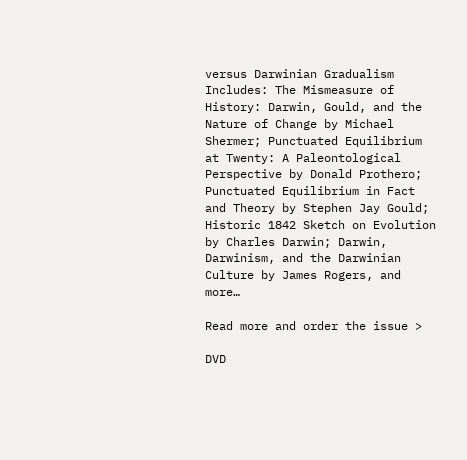versus Darwinian Gradualism
Includes: The Mismeasure of History: Darwin, Gould, and the Nature of Change by Michael Shermer; Punctuated Equilibrium at Twenty: A Paleontological Perspective by Donald Prothero; Punctuated Equilibrium in Fact and Theory by Stephen Jay Gould; Historic 1842 Sketch on Evolution by Charles Darwin; Darwin, Darwinism, and the Darwinian Culture by James Rogers, and more…

Read more and order the issue >

DVD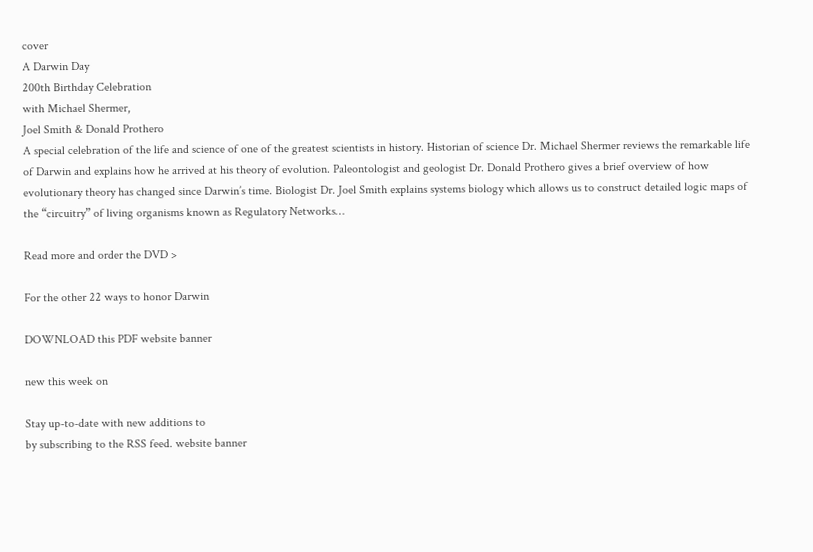cover
A Darwin Day
200th Birthday Celebration
with Michael Shermer,
Joel Smith & Donald Prothero
A special celebration of the life and science of one of the greatest scientists in history. Historian of science Dr. Michael Shermer reviews the remarkable life of Darwin and explains how he arrived at his theory of evolution. Paleontologist and geologist Dr. Donald Prothero gives a brief overview of how evolutionary theory has changed since Darwin’s time. Biologist Dr. Joel Smith explains systems biology which allows us to construct detailed logic maps of the “circuitry” of living organisms known as Regulatory Networks…

Read more and order the DVD >

For the other 22 ways to honor Darwin

DOWNLOAD this PDF website banner

new this week on

Stay up-to-date with new additions to
by subscribing to the RSS feed. website banner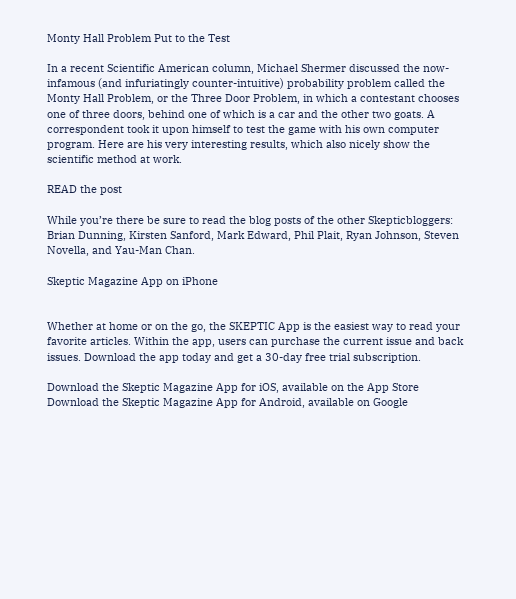Monty Hall Problem Put to the Test

In a recent Scientific American column, Michael Shermer discussed the now-infamous (and infuriatingly counter-intuitive) probability problem called the Monty Hall Problem, or the Three Door Problem, in which a contestant chooses one of three doors, behind one of which is a car and the other two goats. A correspondent took it upon himself to test the game with his own computer program. Here are his very interesting results, which also nicely show the scientific method at work.

READ the post

While you’re there be sure to read the blog posts of the other Skepticbloggers: Brian Dunning, Kirsten Sanford, Mark Edward, Phil Plait, Ryan Johnson, Steven Novella, and Yau-Man Chan.

Skeptic Magazine App on iPhone


Whether at home or on the go, the SKEPTIC App is the easiest way to read your favorite articles. Within the app, users can purchase the current issue and back issues. Download the app today and get a 30-day free trial subscription.

Download the Skeptic Magazine App for iOS, available on the App Store
Download the Skeptic Magazine App for Android, available on Google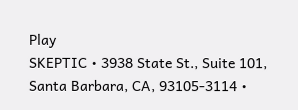Play
SKEPTIC • 3938 State St., Suite 101, Santa Barbara, CA, 93105-3114 •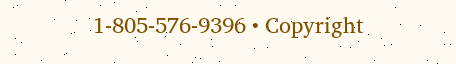1-805-576-9396 • Copyright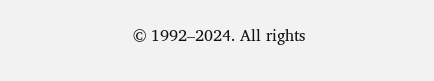© 1992–2024. All rights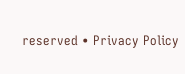reserved • Privacy Policy